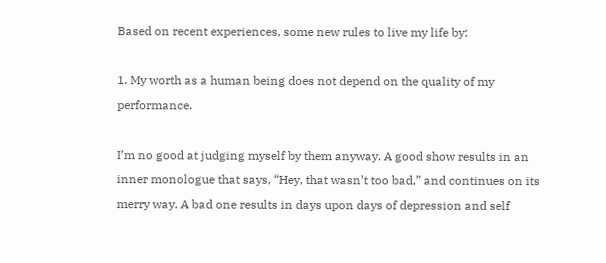Based on recent experiences, some new rules to live my life by:

1. My worth as a human being does not depend on the quality of my performance.

I’m no good at judging myself by them anyway. A good show results in an inner monologue that says, “Hey, that wasn’t too bad,” and continues on its merry way. A bad one results in days upon days of depression and self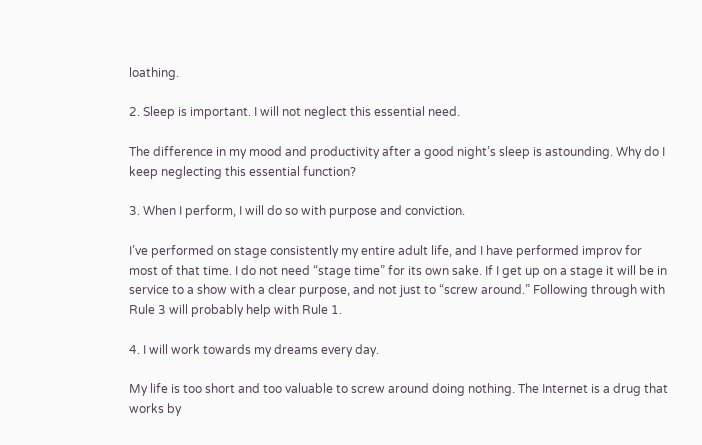loathing.

2. Sleep is important. I will not neglect this essential need.

The difference in my mood and productivity after a good night’s sleep is astounding. Why do I keep neglecting this essential function?

3. When I perform, I will do so with purpose and conviction.

I’ve performed on stage consistently my entire adult life, and I have performed improv for most of that time. I do not need “stage time” for its own sake. If I get up on a stage it will be in service to a show with a clear purpose, and not just to “screw around.” Following through with Rule 3 will probably help with Rule 1.

4. I will work towards my dreams every day.

My life is too short and too valuable to screw around doing nothing. The Internet is a drug that works by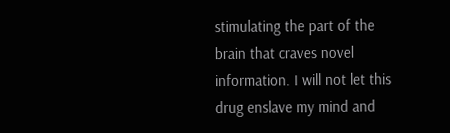stimulating the part of the brain that craves novel information. I will not let this drug enslave my mind and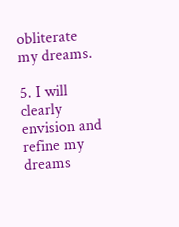obliterate my dreams.

5. I will clearly envision and refine my dreams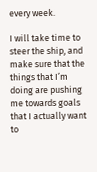every week.

I will take time to steer the ship, and make sure that the things that I’m doing are pushing me towards goals that I actually want to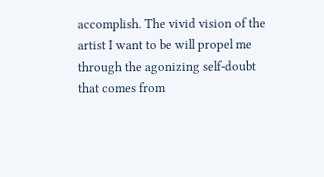accomplish. The vivid vision of the artist I want to be will propel me through the agonizing self-doubt that comes from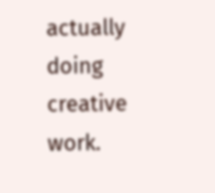actually doing creative work.